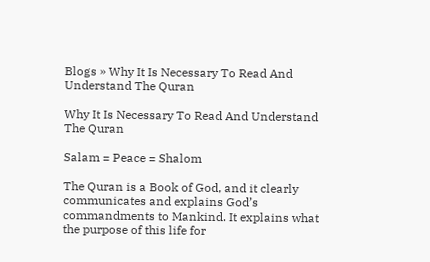Blogs » Why It Is Necessary To Read And Understand The Quran

Why It Is Necessary To Read And Understand The Quran

Salam = Peace = Shalom

The Quran is a Book of God, and it clearly communicates and explains God’s commandments to Mankind. It explains what the purpose of this life for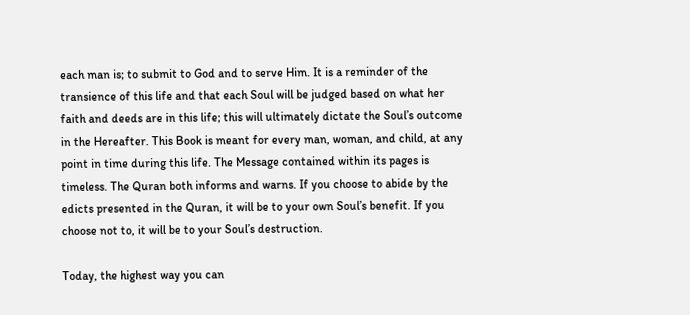each man is; to submit to God and to serve Him. It is a reminder of the transience of this life and that each Soul will be judged based on what her faith and deeds are in this life; this will ultimately dictate the Soul’s outcome in the Hereafter. This Book is meant for every man, woman, and child, at any point in time during this life. The Message contained within its pages is timeless. The Quran both informs and warns. If you choose to abide by the edicts presented in the Quran, it will be to your own Soul’s benefit. If you choose not to, it will be to your Soul’s destruction.

Today, the highest way you can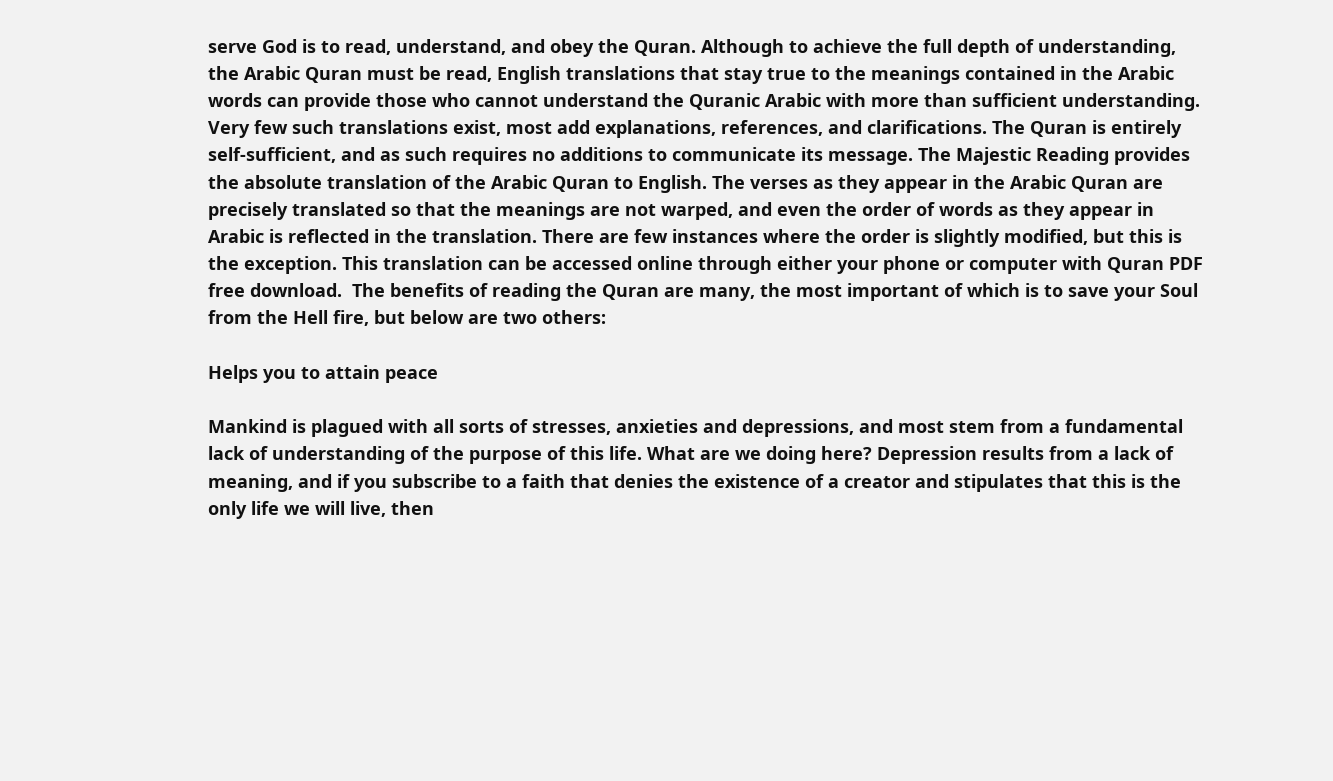serve God is to read, understand, and obey the Quran. Although to achieve the full depth of understanding, the Arabic Quran must be read, English translations that stay true to the meanings contained in the Arabic words can provide those who cannot understand the Quranic Arabic with more than sufficient understanding. Very few such translations exist, most add explanations, references, and clarifications. The Quran is entirely self-sufficient, and as such requires no additions to communicate its message. The Majestic Reading provides the absolute translation of the Arabic Quran to English. The verses as they appear in the Arabic Quran are precisely translated so that the meanings are not warped, and even the order of words as they appear in Arabic is reflected in the translation. There are few instances where the order is slightly modified, but this is the exception. This translation can be accessed online through either your phone or computer with Quran PDF free download.  The benefits of reading the Quran are many, the most important of which is to save your Soul from the Hell fire, but below are two others:

Helps you to attain peace

Mankind is plagued with all sorts of stresses, anxieties and depressions, and most stem from a fundamental lack of understanding of the purpose of this life. What are we doing here? Depression results from a lack of meaning, and if you subscribe to a faith that denies the existence of a creator and stipulates that this is the only life we will live, then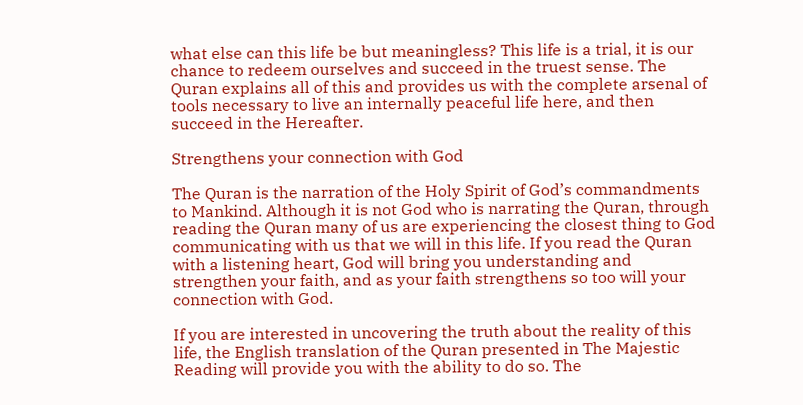what else can this life be but meaningless? This life is a trial, it is our chance to redeem ourselves and succeed in the truest sense. The Quran explains all of this and provides us with the complete arsenal of tools necessary to live an internally peaceful life here, and then succeed in the Hereafter.

Strengthens your connection with God

The Quran is the narration of the Holy Spirit of God’s commandments to Mankind. Although it is not God who is narrating the Quran, through reading the Quran many of us are experiencing the closest thing to God communicating with us that we will in this life. If you read the Quran with a listening heart, God will bring you understanding and strengthen your faith, and as your faith strengthens so too will your connection with God.

If you are interested in uncovering the truth about the reality of this life, the English translation of the Quran presented in The Majestic Reading will provide you with the ability to do so. The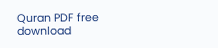Quran PDF free download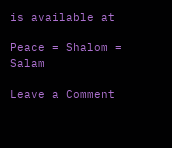is available at

Peace = Shalom = Salam

Leave a Comment